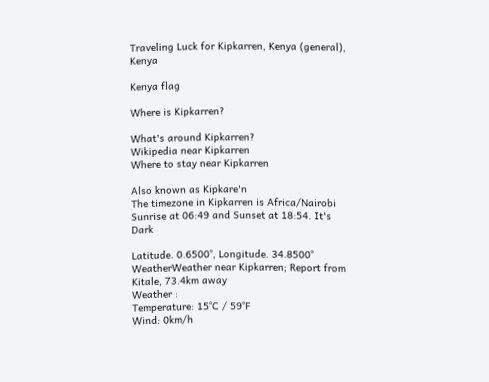Traveling Luck for Kipkarren, Kenya (general), Kenya

Kenya flag

Where is Kipkarren?

What's around Kipkarren?
Wikipedia near Kipkarren
Where to stay near Kipkarren

Also known as Kipkare'n
The timezone in Kipkarren is Africa/Nairobi
Sunrise at 06:49 and Sunset at 18:54. It's Dark

Latitude. 0.6500°, Longitude. 34.8500°
WeatherWeather near Kipkarren; Report from Kitale, 73.4km away
Weather :
Temperature: 15°C / 59°F
Wind: 0km/h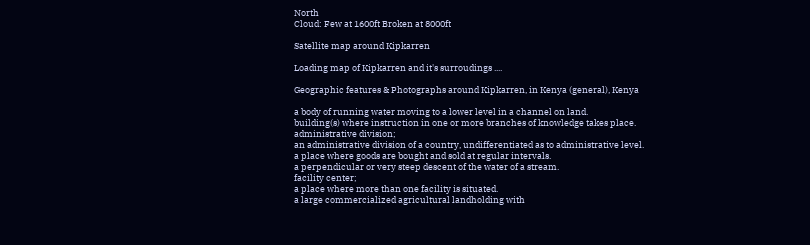North
Cloud: Few at 1600ft Broken at 8000ft

Satellite map around Kipkarren

Loading map of Kipkarren and it's surroudings ....

Geographic features & Photographs around Kipkarren, in Kenya (general), Kenya

a body of running water moving to a lower level in a channel on land.
building(s) where instruction in one or more branches of knowledge takes place.
administrative division;
an administrative division of a country, undifferentiated as to administrative level.
a place where goods are bought and sold at regular intervals.
a perpendicular or very steep descent of the water of a stream.
facility center;
a place where more than one facility is situated.
a large commercialized agricultural landholding with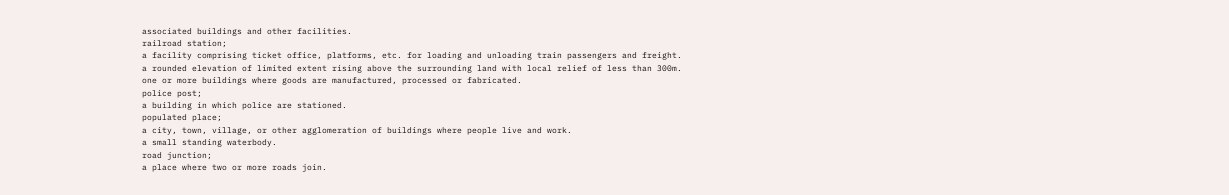associated buildings and other facilities.
railroad station;
a facility comprising ticket office, platforms, etc. for loading and unloading train passengers and freight.
a rounded elevation of limited extent rising above the surrounding land with local relief of less than 300m.
one or more buildings where goods are manufactured, processed or fabricated.
police post;
a building in which police are stationed.
populated place;
a city, town, village, or other agglomeration of buildings where people live and work.
a small standing waterbody.
road junction;
a place where two or more roads join.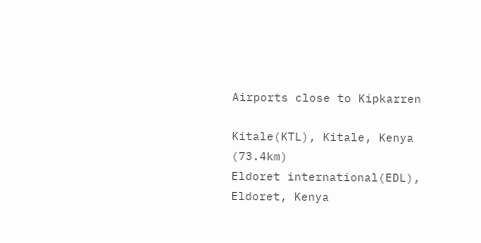Airports close to Kipkarren

Kitale(KTL), Kitale, Kenya (73.4km)
Eldoret international(EDL), Eldoret, Kenya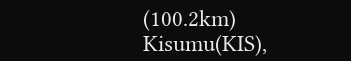(100.2km)
Kisumu(KIS),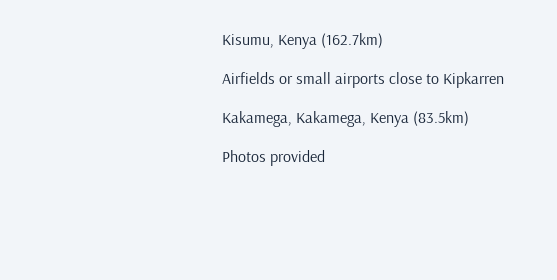Kisumu, Kenya (162.7km)

Airfields or small airports close to Kipkarren

Kakamega, Kakamega, Kenya (83.5km)

Photos provided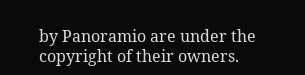by Panoramio are under the copyright of their owners.